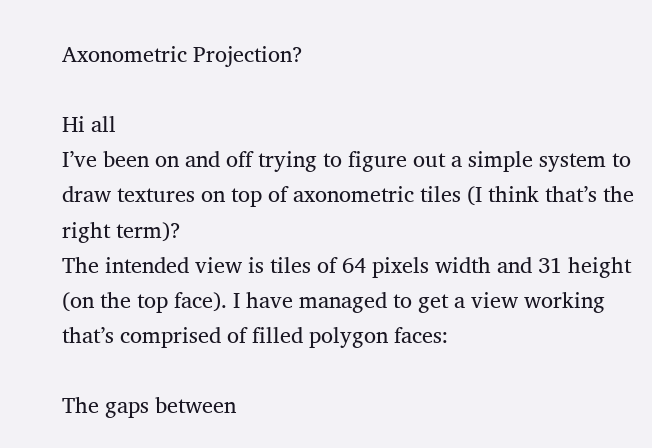Axonometric Projection?

Hi all
I’ve been on and off trying to figure out a simple system to draw textures on top of axonometric tiles (I think that’s the right term)?
The intended view is tiles of 64 pixels width and 31 height (on the top face). I have managed to get a view working that’s comprised of filled polygon faces:

The gaps between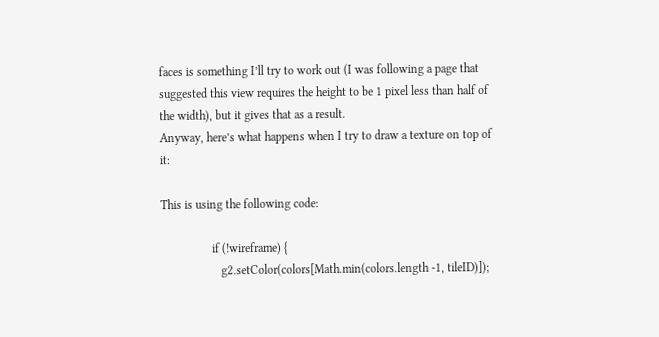faces is something I’ll try to work out (I was following a page that suggested this view requires the height to be 1 pixel less than half of the width), but it gives that as a result.
Anyway, here’s what happens when I try to draw a texture on top of it:

This is using the following code:

                 if (!wireframe) {
                    g2.setColor(colors[Math.min(colors.length -1, tileID)]);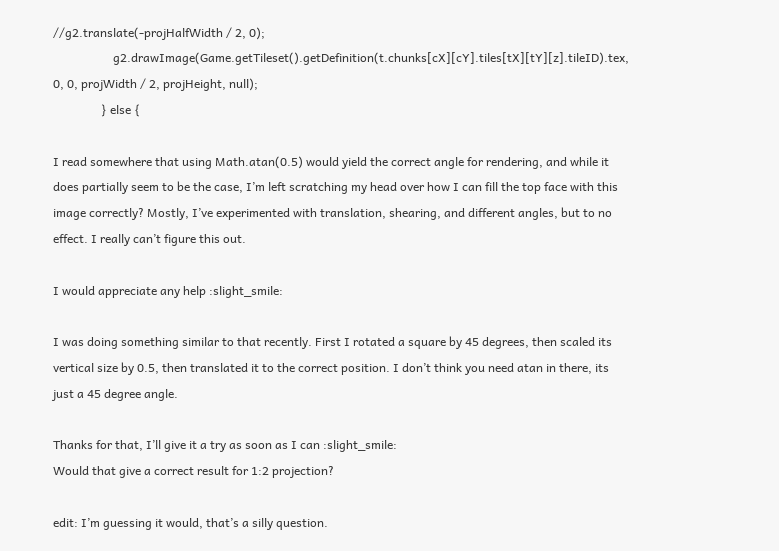//g2.translate(-projHalfWidth / 2, 0);
                    g2.drawImage(Game.getTileset().getDefinition(t.chunks[cX][cY].tiles[tX][tY][z].tileID).tex, 0, 0, projWidth / 2, projHeight, null);
                } else {

I read somewhere that using Math.atan(0.5) would yield the correct angle for rendering, and while it does partially seem to be the case, I’m left scratching my head over how I can fill the top face with this image correctly? Mostly, I’ve experimented with translation, shearing, and different angles, but to no effect. I really can’t figure this out.

I would appreciate any help :slight_smile:

I was doing something similar to that recently. First I rotated a square by 45 degrees, then scaled its vertical size by 0.5, then translated it to the correct position. I don’t think you need atan in there, its just a 45 degree angle.

Thanks for that, I’ll give it a try as soon as I can :slight_smile:
Would that give a correct result for 1:2 projection?

edit: I’m guessing it would, that’s a silly question.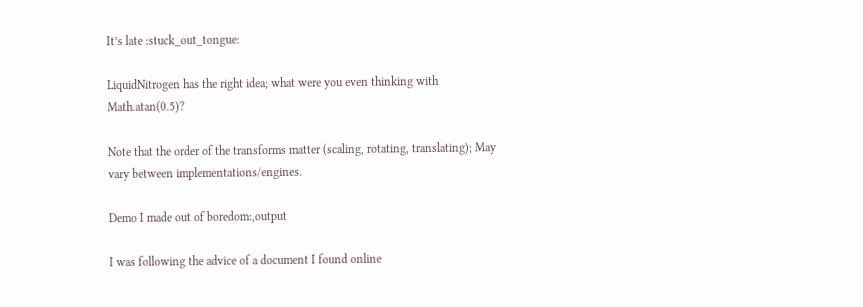It’s late :stuck_out_tongue:

LiquidNitrogen has the right idea; what were you even thinking with Math.atan(0.5)?

Note that the order of the transforms matter (scaling, rotating, translating); May vary between implementations/engines.

Demo I made out of boredom:,output

I was following the advice of a document I found online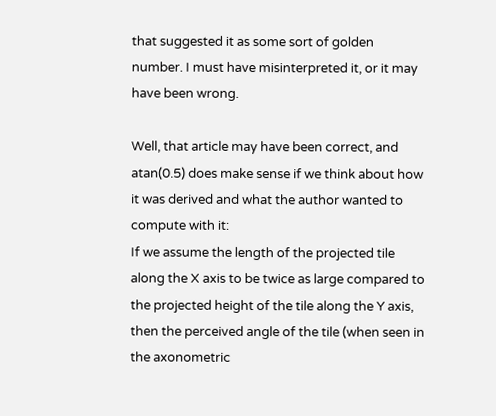that suggested it as some sort of golden number. I must have misinterpreted it, or it may have been wrong.

Well, that article may have been correct, and atan(0.5) does make sense if we think about how it was derived and what the author wanted to compute with it:
If we assume the length of the projected tile along the X axis to be twice as large compared to the projected height of the tile along the Y axis, then the perceived angle of the tile (when seen in the axonometric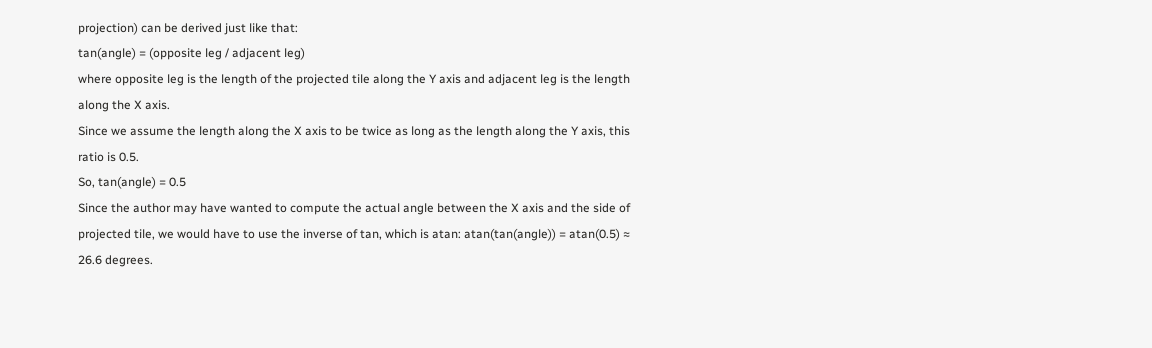projection) can be derived just like that:
tan(angle) = (opposite leg / adjacent leg)
where opposite leg is the length of the projected tile along the Y axis and adjacent leg is the length along the X axis.
Since we assume the length along the X axis to be twice as long as the length along the Y axis, this ratio is 0.5.
So, tan(angle) = 0.5
Since the author may have wanted to compute the actual angle between the X axis and the side of projected tile, we would have to use the inverse of tan, which is atan: atan(tan(angle)) = atan(0.5) ≈ 26.6 degrees.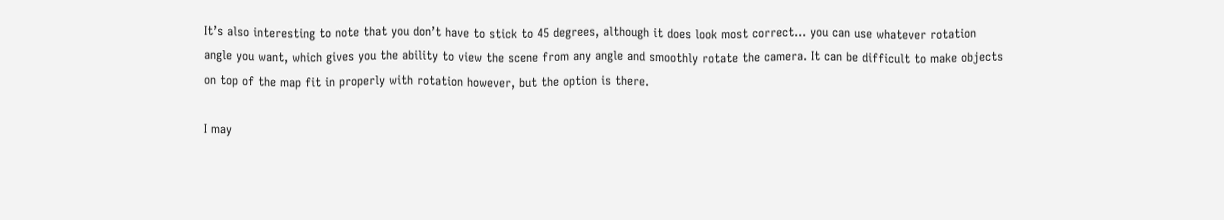It’s also interesting to note that you don’t have to stick to 45 degrees, although it does look most correct… you can use whatever rotation angle you want, which gives you the ability to view the scene from any angle and smoothly rotate the camera. It can be difficult to make objects on top of the map fit in properly with rotation however, but the option is there.

I may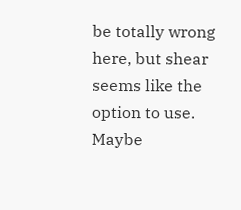be totally wrong here, but shear seems like the option to use. Maybe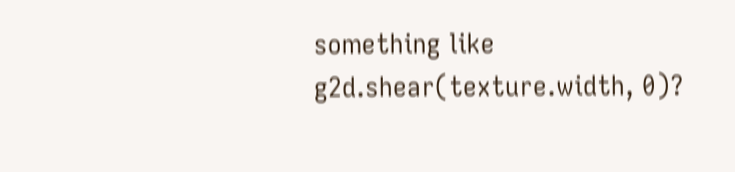something like g2d.shear(texture.width, 0)?